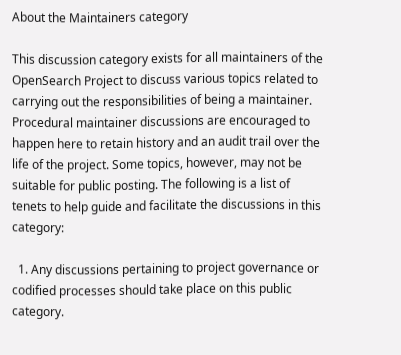About the Maintainers category

This discussion category exists for all maintainers of the OpenSearch Project to discuss various topics related to carrying out the responsibilities of being a maintainer. Procedural maintainer discussions are encouraged to happen here to retain history and an audit trail over the life of the project. Some topics, however, may not be suitable for public posting. The following is a list of tenets to help guide and facilitate the discussions in this category:

  1. Any discussions pertaining to project governance or codified processes should take place on this public category.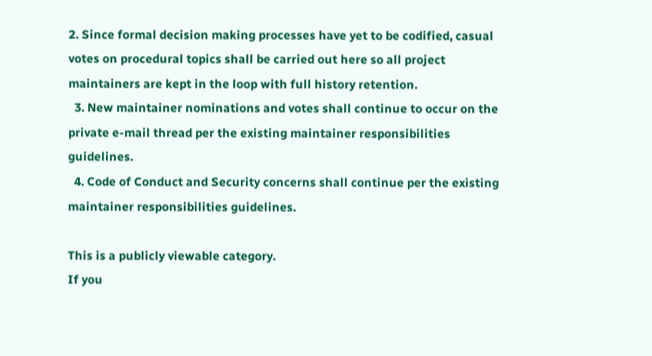2. Since formal decision making processes have yet to be codified, casual votes on procedural topics shall be carried out here so all project maintainers are kept in the loop with full history retention.
  3. New maintainer nominations and votes shall continue to occur on the private e-mail thread per the existing maintainer responsibilities guidelines.
  4. Code of Conduct and Security concerns shall continue per the existing maintainer responsibilities guidelines.

This is a publicly viewable category.
If you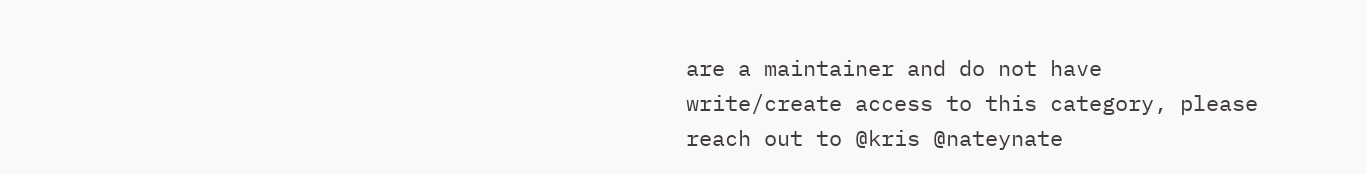are a maintainer and do not have write/create access to this category, please reach out to @kris @nateynate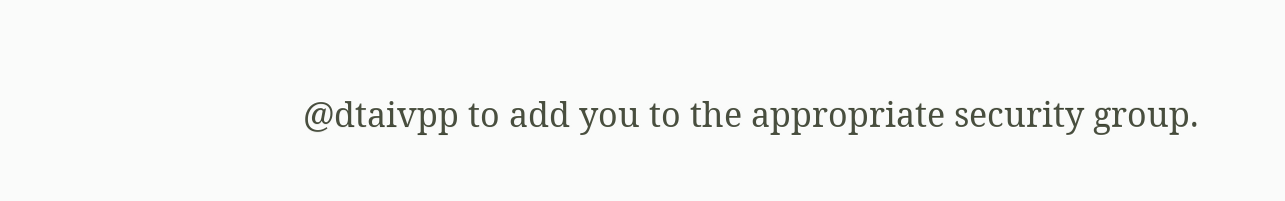@dtaivpp to add you to the appropriate security group.